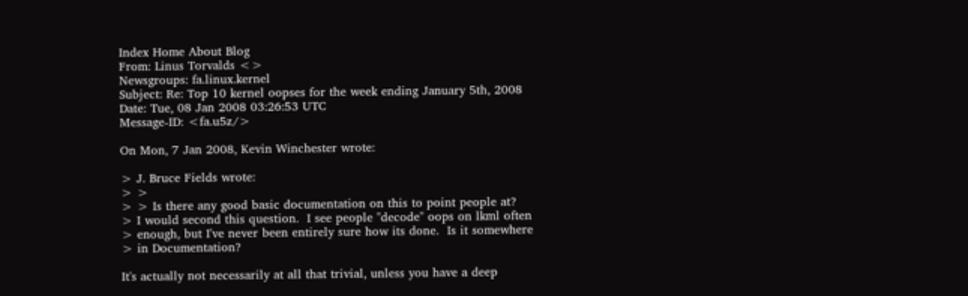Index Home About Blog
From: Linus Torvalds <>
Newsgroups: fa.linux.kernel
Subject: Re: Top 10 kernel oopses for the week ending January 5th, 2008
Date: Tue, 08 Jan 2008 03:26:53 UTC
Message-ID: <fa.u5z/>

On Mon, 7 Jan 2008, Kevin Winchester wrote:

> J. Bruce Fields wrote:
> >
> > Is there any good basic documentation on this to point people at?
> I would second this question.  I see people "decode" oops on lkml often
> enough, but I've never been entirely sure how its done.  Is it somewhere
> in Documentation?

It's actually not necessarily at all that trivial, unless you have a deep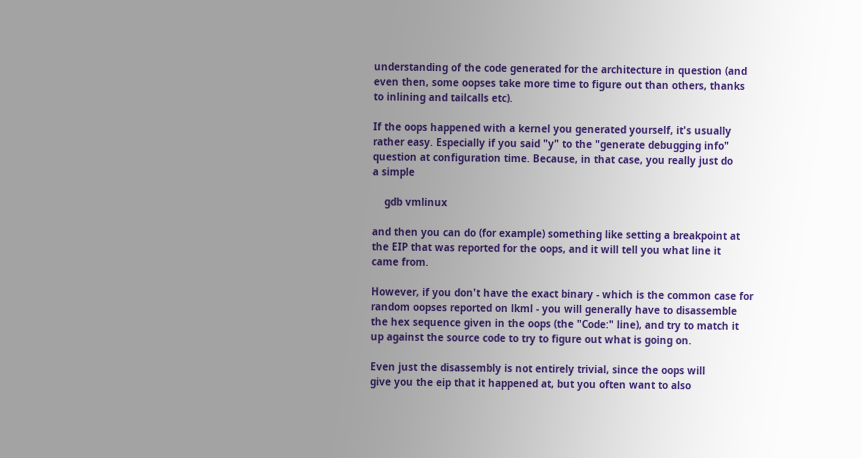understanding of the code generated for the architecture in question (and
even then, some oopses take more time to figure out than others, thanks
to inlining and tailcalls etc).

If the oops happened with a kernel you generated yourself, it's usually
rather easy. Especially if you said "y" to the "generate debugging info"
question at configuration time. Because, in that case, you really just do
a simple

    gdb vmlinux

and then you can do (for example) something like setting a breakpoint at
the EIP that was reported for the oops, and it will tell you what line it
came from.

However, if you don't have the exact binary - which is the common case for
random oopses reported on lkml - you will generally have to disassemble
the hex sequence given in the oops (the "Code:" line), and try to match it
up against the source code to try to figure out what is going on.

Even just the disassembly is not entirely trivial, since the oops will
give you the eip that it happened at, but you often want to also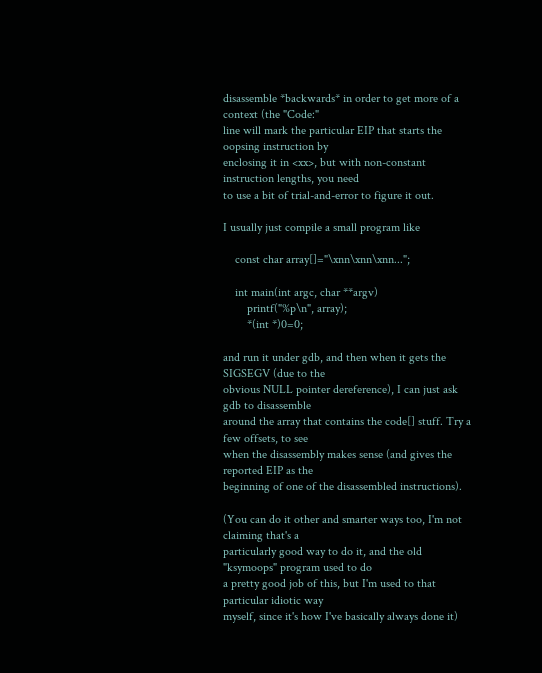disassemble *backwards* in order to get more of a context (the "Code:"
line will mark the particular EIP that starts the oopsing instruction by
enclosing it in <xx>, but with non-constant instruction lengths, you need
to use a bit of trial-and-error to figure it out.

I usually just compile a small program like

    const char array[]="\xnn\xnn\xnn...";

    int main(int argc, char **argv)
        printf("%p\n", array);
        *(int *)0=0;

and run it under gdb, and then when it gets the SIGSEGV (due to the
obvious NULL pointer dereference), I can just ask gdb to disassemble
around the array that contains the code[] stuff. Try a few offsets, to see
when the disassembly makes sense (and gives the reported EIP as the
beginning of one of the disassembled instructions).

(You can do it other and smarter ways too, I'm not claiming that's a
particularly good way to do it, and the old "ksymoops" program used to do
a pretty good job of this, but I'm used to that particular idiotic way
myself, since it's how I've basically always done it)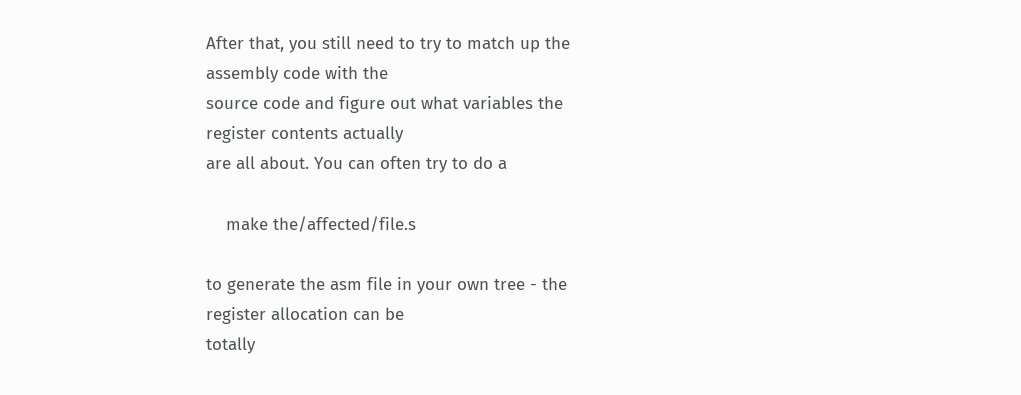After that, you still need to try to match up the assembly code with the
source code and figure out what variables the register contents actually
are all about. You can often try to do a

    make the/affected/file.s

to generate the asm file in your own tree - the register allocation can be
totally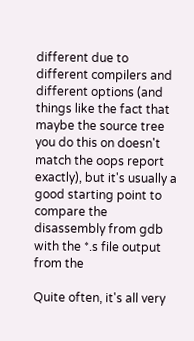different due to different compilers and different options (and
things like the fact that maybe the source tree you do this on doesn't
match the oops report exactly), but it's usually a good starting point to
compare the disassembly from gdb with the *.s file output from the

Quite often, it's all very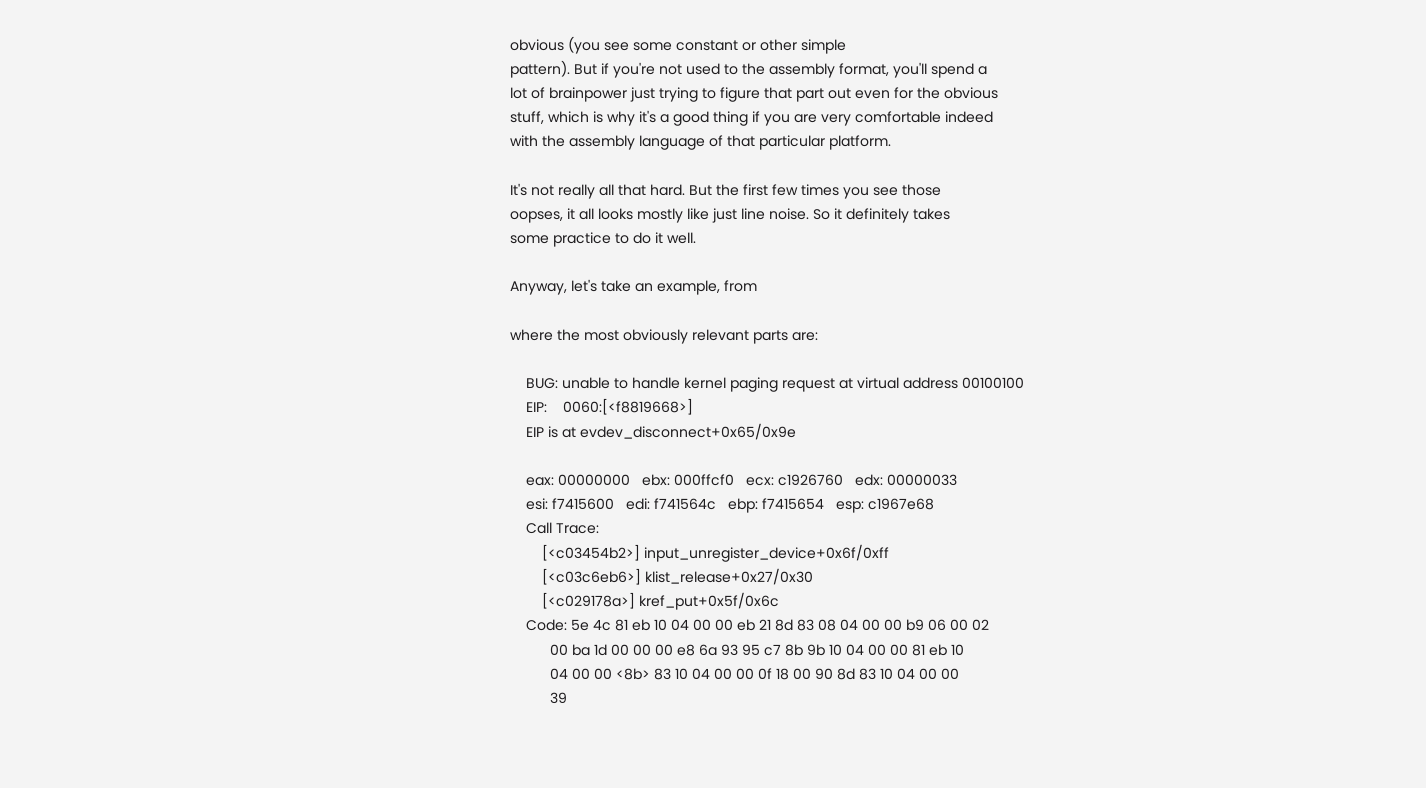obvious (you see some constant or other simple
pattern). But if you're not used to the assembly format, you'll spend a
lot of brainpower just trying to figure that part out even for the obvious
stuff, which is why it's a good thing if you are very comfortable indeed
with the assembly language of that particular platform.

It's not really all that hard. But the first few times you see those
oopses, it all looks mostly like just line noise. So it definitely takes
some practice to do it well.

Anyway, let's take an example, from

where the most obviously relevant parts are:

    BUG: unable to handle kernel paging request at virtual address 00100100
    EIP:    0060:[<f8819668>]
    EIP is at evdev_disconnect+0x65/0x9e

    eax: 00000000   ebx: 000ffcf0   ecx: c1926760   edx: 00000033
    esi: f7415600   edi: f741564c   ebp: f7415654   esp: c1967e68
    Call Trace:
        [<c03454b2>] input_unregister_device+0x6f/0xff
        [<c03c6eb6>] klist_release+0x27/0x30
        [<c029178a>] kref_put+0x5f/0x6c
    Code: 5e 4c 81 eb 10 04 00 00 eb 21 8d 83 08 04 00 00 b9 06 00 02
          00 ba 1d 00 00 00 e8 6a 93 95 c7 8b 9b 10 04 00 00 81 eb 10
          04 00 00 <8b> 83 10 04 00 00 0f 18 00 90 8d 83 10 04 00 00
          39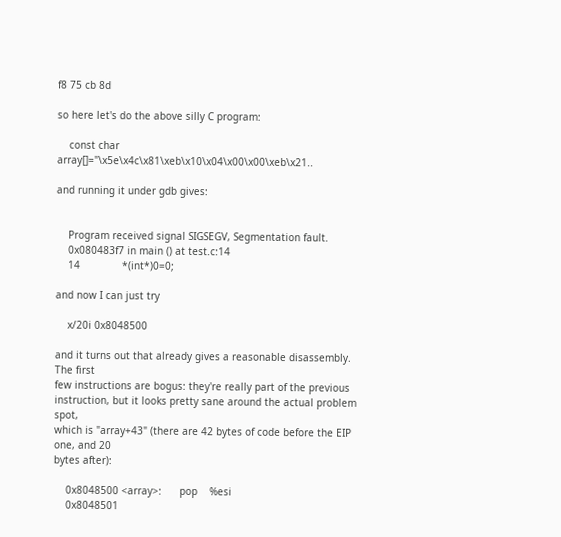f8 75 cb 8d

so here let's do the above silly C program:

    const char array[]="\x5e\x4c\x81\xeb\x10\x04\x00\x00\xeb\x21..

and running it under gdb gives:


    Program received signal SIGSEGV, Segmentation fault.
    0x080483f7 in main () at test.c:14
    14              *(int*)0=0;

and now I can just try

    x/20i 0x8048500

and it turns out that already gives a reasonable disassembly. The first
few instructions are bogus: they're really part of the previous
instruction, but it looks pretty sane around the actual problem spot,
which is "array+43" (there are 42 bytes of code before the EIP one, and 20
bytes after):

    0x8048500 <array>:      pop    %esi
    0x8048501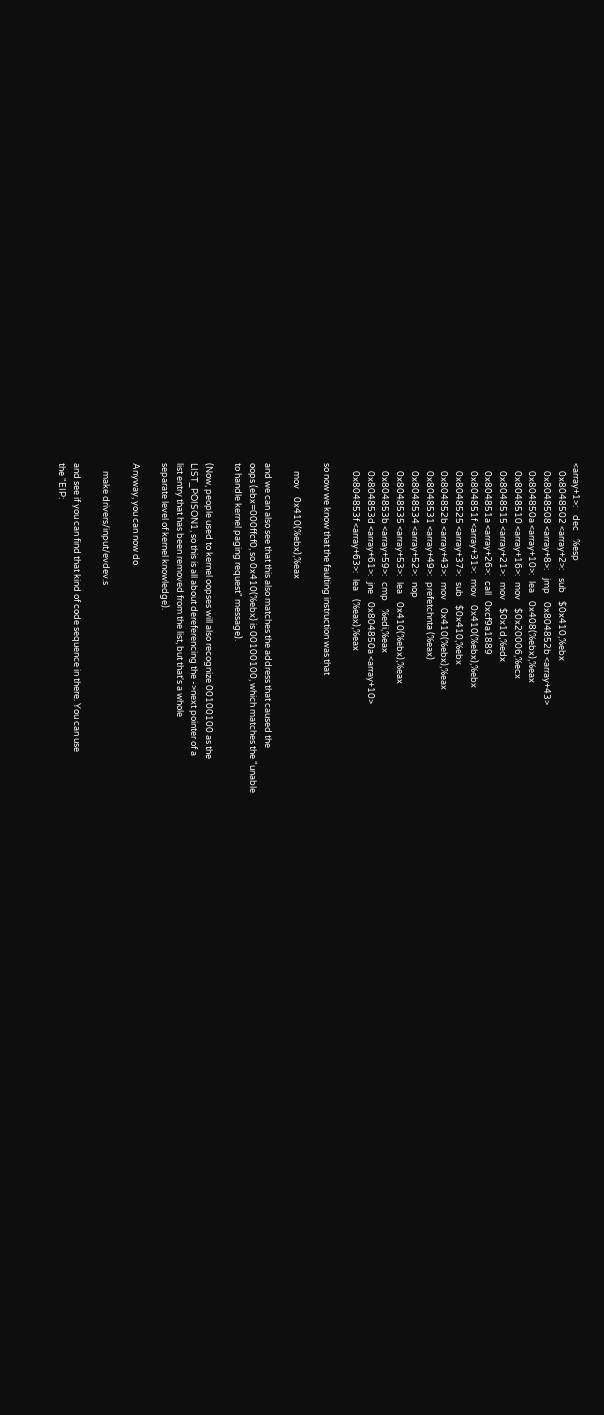<array+1>:    dec    %esp
    0x8048502 <array+2>:    sub    $0x410,%ebx
    0x8048508 <array+8>:    jmp    0x804852b <array+43>
    0x804850a <array+10>:   lea    0x408(%ebx),%eax
    0x8048510 <array+16>:   mov    $0x20006,%ecx
    0x8048515 <array+21>:   mov    $0x1d,%edx
    0x804851a <array+26>:   call   0xcf9a1889
    0x804851f <array+31>:   mov    0x410(%ebx),%ebx
    0x8048525 <array+37>:   sub    $0x410,%ebx
    0x804852b <array+43>:   mov    0x410(%ebx),%eax
    0x8048531 <array+49>:   prefetchnta (%eax)
    0x8048534 <array+52>:   nop
    0x8048535 <array+53>:   lea    0x410(%ebx),%eax
    0x804853b <array+59>:   cmp    %edi,%eax
    0x804853d <array+61>:   jne    0x804850a <array+10>
    0x804853f <array+63>:   lea    (%eax),%eax

so now we know that the faulting instruction was that

    mov    0x410(%ebx),%eax

and we can also see that this also matches the address that caused the
oops (ebx=000ffcf0, so 0x410(%ebx) is 00100100, which matches the "unable
to handle kernel paging request" message).

(Now, people used to kernel oopses will also recognize 00100100 as the
LIST_POISON1, so this is all about dereferencing the ->next pointer of a
list entry that has been removed from the list, but that's a whole
separate level of kernel knowledge).

Anyway, you can now do

    make drivers/input/evdev.s

and see if you can find that kind of code sequence in there. You can use
the "EIP: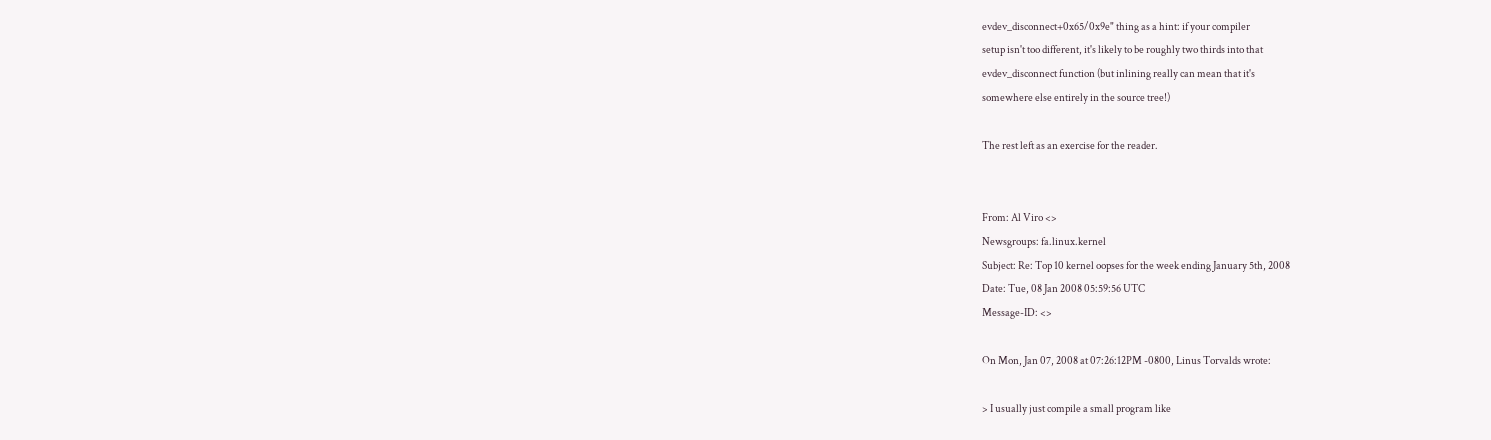evdev_disconnect+0x65/0x9e" thing as a hint: if your compiler
setup isn't too different, it's likely to be roughly two thirds into that
evdev_disconnect function (but inlining really can mean that it's
somewhere else entirely in the source tree!)

The rest left as an exercise for the reader.


From: Al Viro <>
Newsgroups: fa.linux.kernel
Subject: Re: Top 10 kernel oopses for the week ending January 5th, 2008
Date: Tue, 08 Jan 2008 05:59:56 UTC
Message-ID: <>

On Mon, Jan 07, 2008 at 07:26:12PM -0800, Linus Torvalds wrote:

> I usually just compile a small program like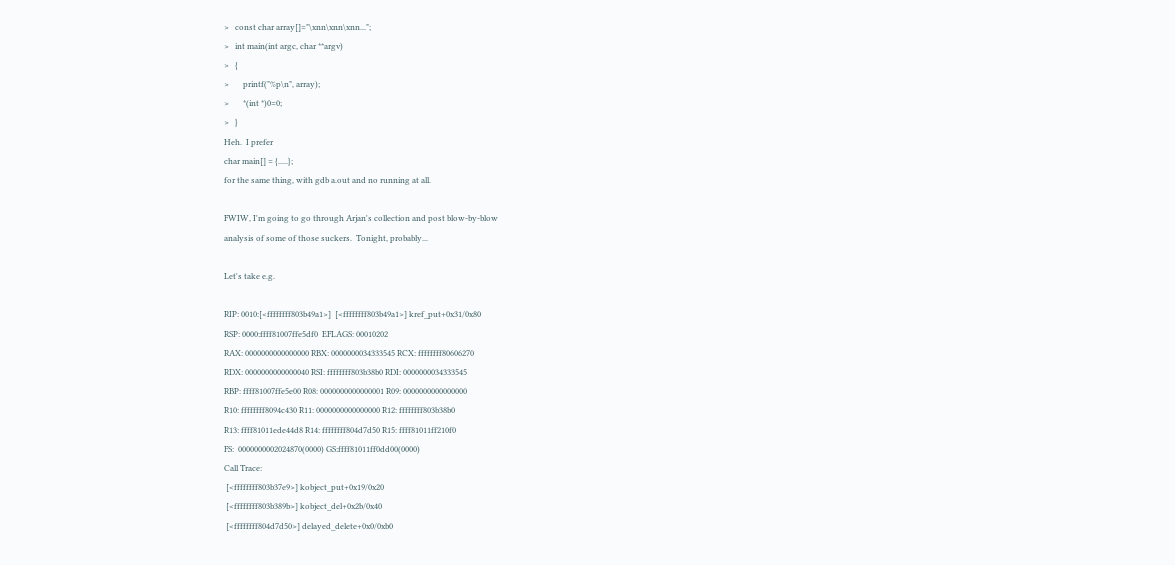>   const char array[]="\xnn\xnn\xnn...";
>   int main(int argc, char **argv)
>   {
>       printf("%p\n", array);
>       *(int *)0=0;
>   }
Heh.  I prefer
char main[] = {.....};
for the same thing, with gdb a.out and no running at all.

FWIW, I'm going to go through Arjan's collection and post blow-by-blow
analysis of some of those suckers.  Tonight, probably...

Let's take e.g.

RIP: 0010:[<ffffffff803b49a1>]  [<ffffffff803b49a1>] kref_put+0x31/0x80
RSP: 0000:ffff81007ffe5df0  EFLAGS: 00010202
RAX: 0000000000000000 RBX: 0000000034333545 RCX: ffffffff80606270
RDX: 0000000000000040 RSI: ffffffff803b38b0 RDI: 0000000034333545
RBP: ffff81007ffe5e00 R08: 0000000000000001 R09: 0000000000000000
R10: ffffffff8094c430 R11: 0000000000000000 R12: ffffffff803b38b0
R13: ffff81011ede44d8 R14: ffffffff804d7d50 R15: ffff81011ff210f0
FS:  0000000002024870(0000) GS:ffff81011ff0dd00(0000)
Call Trace:
 [<ffffffff803b37e9>] kobject_put+0x19/0x20
 [<ffffffff803b389b>] kobject_del+0x2b/0x40
 [<ffffffff804d7d50>] delayed_delete+0x0/0xb0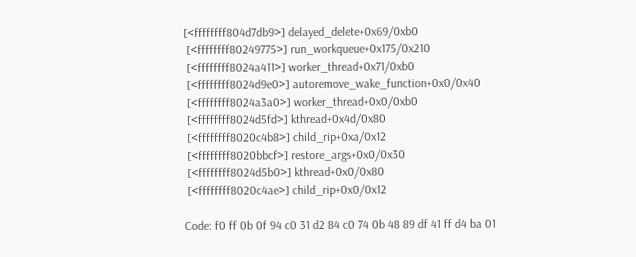[<ffffffff804d7db9>] delayed_delete+0x69/0xb0
 [<ffffffff80249775>] run_workqueue+0x175/0x210
 [<ffffffff8024a411>] worker_thread+0x71/0xb0
 [<ffffffff8024d9e0>] autoremove_wake_function+0x0/0x40
 [<ffffffff8024a3a0>] worker_thread+0x0/0xb0
 [<ffffffff8024d5fd>] kthread+0x4d/0x80
 [<ffffffff8020c4b8>] child_rip+0xa/0x12
 [<ffffffff8020bbcf>] restore_args+0x0/0x30
 [<ffffffff8024d5b0>] kthread+0x0/0x80
 [<ffffffff8020c4ae>] child_rip+0x0/0x12

Code: f0 ff 0b 0f 94 c0 31 d2 84 c0 74 0b 48 89 df 41 ff d4 ba 01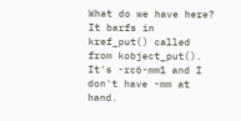What do we have here?  It barfs in kref_put() called from kobject_put().
It's -rc6-mm1 and I don't have -mm at hand.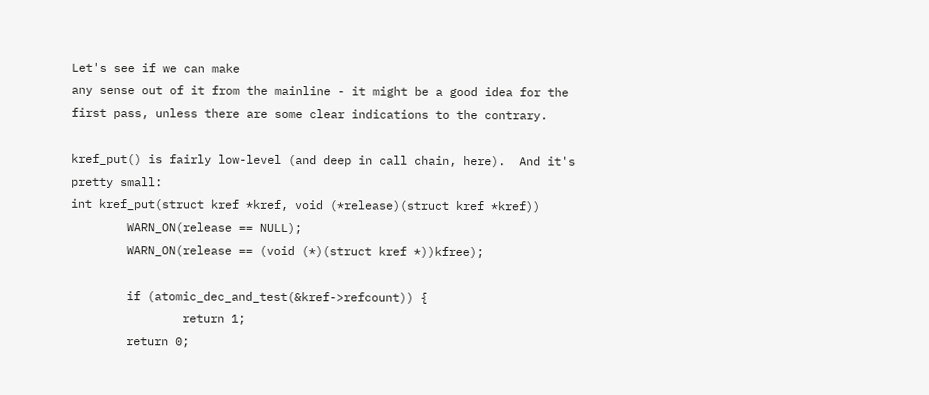Let's see if we can make
any sense out of it from the mainline - it might be a good idea for the
first pass, unless there are some clear indications to the contrary.

kref_put() is fairly low-level (and deep in call chain, here).  And it's
pretty small:
int kref_put(struct kref *kref, void (*release)(struct kref *kref))
        WARN_ON(release == NULL);
        WARN_ON(release == (void (*)(struct kref *))kfree);

        if (atomic_dec_and_test(&kref->refcount)) {
                return 1;
        return 0;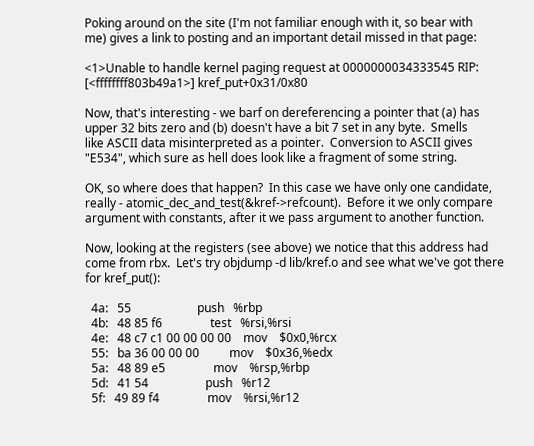Poking around on the site (I'm not familiar enough with it, so bear with
me) gives a link to posting and an important detail missed in that page:

<1>Unable to handle kernel paging request at 0000000034333545 RIP:
[<ffffffff803b49a1>] kref_put+0x31/0x80

Now, that's interesting - we barf on dereferencing a pointer that (a) has
upper 32 bits zero and (b) doesn't have a bit 7 set in any byte.  Smells
like ASCII data misinterpreted as a pointer.  Conversion to ASCII gives
"E534", which sure as hell does look like a fragment of some string.

OK, so where does that happen?  In this case we have only one candidate,
really - atomic_dec_and_test(&kref->refcount).  Before it we only compare
argument with constants, after it we pass argument to another function.

Now, looking at the registers (see above) we notice that this address had
come from rbx.  Let's try objdump -d lib/kref.o and see what we've got there
for kref_put():

  4a:   55                      push   %rbp
  4b:   48 85 f6                test   %rsi,%rsi
  4e:   48 c7 c1 00 00 00 00    mov    $0x0,%rcx
  55:   ba 36 00 00 00          mov    $0x36,%edx
  5a:   48 89 e5                mov    %rsp,%rbp
  5d:   41 54                   push   %r12
  5f:   49 89 f4                mov    %rsi,%r12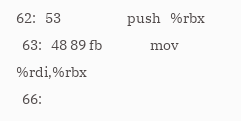62:   53                      push   %rbx
  63:   48 89 fb                mov    %rdi,%rbx
  66: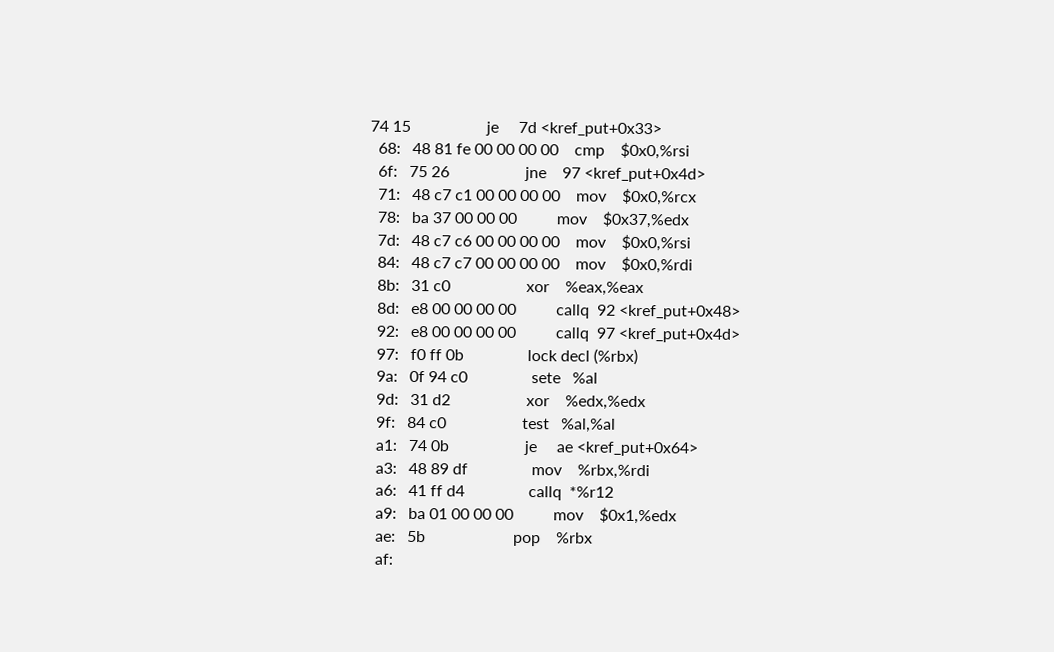74 15                   je     7d <kref_put+0x33>
  68:   48 81 fe 00 00 00 00    cmp    $0x0,%rsi
  6f:   75 26                   jne    97 <kref_put+0x4d>
  71:   48 c7 c1 00 00 00 00    mov    $0x0,%rcx
  78:   ba 37 00 00 00          mov    $0x37,%edx
  7d:   48 c7 c6 00 00 00 00    mov    $0x0,%rsi
  84:   48 c7 c7 00 00 00 00    mov    $0x0,%rdi
  8b:   31 c0                   xor    %eax,%eax
  8d:   e8 00 00 00 00          callq  92 <kref_put+0x48>
  92:   e8 00 00 00 00          callq  97 <kref_put+0x4d>
  97:   f0 ff 0b                lock decl (%rbx)
  9a:   0f 94 c0                sete   %al
  9d:   31 d2                   xor    %edx,%edx
  9f:   84 c0                   test   %al,%al
  a1:   74 0b                   je     ae <kref_put+0x64>
  a3:   48 89 df                mov    %rbx,%rdi
  a6:   41 ff d4                callq  *%r12
  a9:   ba 01 00 00 00          mov    $0x1,%edx
  ae:   5b                      pop    %rbx
  af: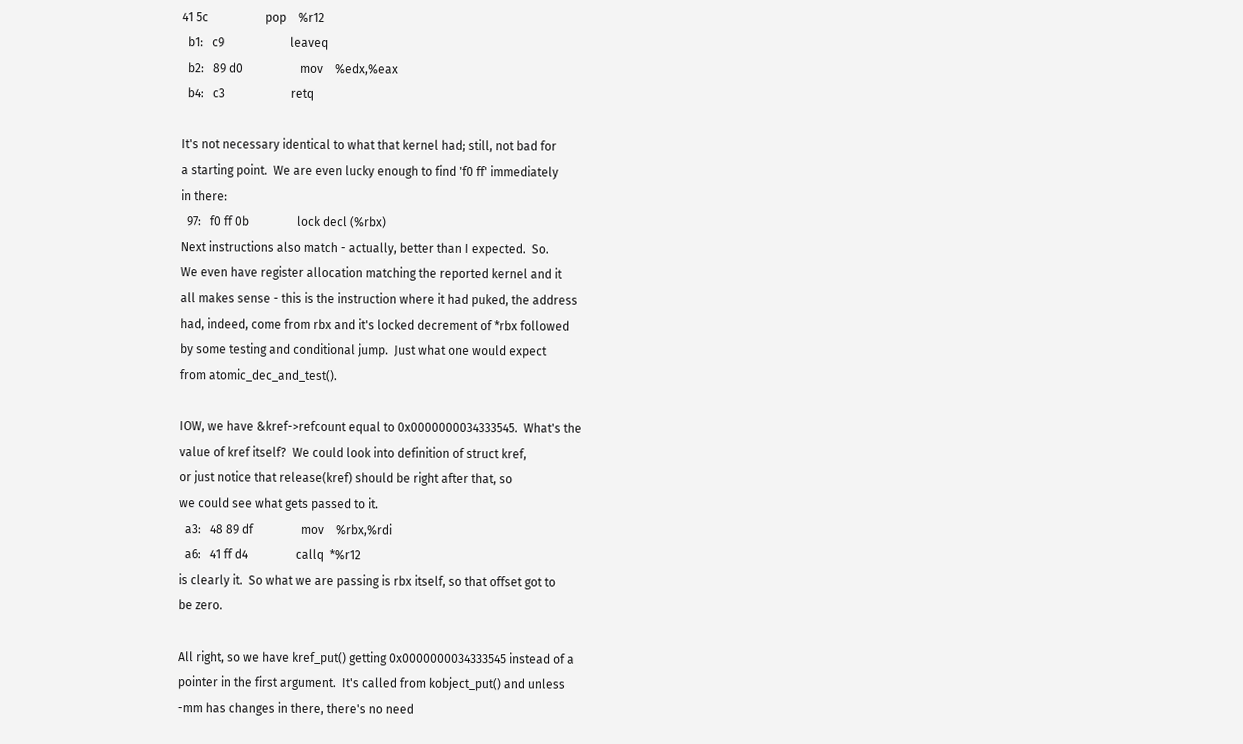41 5c                   pop    %r12
  b1:   c9                      leaveq
  b2:   89 d0                   mov    %edx,%eax
  b4:   c3                      retq

It's not necessary identical to what that kernel had; still, not bad for
a starting point.  We are even lucky enough to find 'f0 ff' immediately
in there:
  97:   f0 ff 0b                lock decl (%rbx)
Next instructions also match - actually, better than I expected.  So.
We even have register allocation matching the reported kernel and it
all makes sense - this is the instruction where it had puked, the address
had, indeed, come from rbx and it's locked decrement of *rbx followed
by some testing and conditional jump.  Just what one would expect
from atomic_dec_and_test().

IOW, we have &kref->refcount equal to 0x0000000034333545.  What's the
value of kref itself?  We could look into definition of struct kref,
or just notice that release(kref) should be right after that, so
we could see what gets passed to it.
  a3:   48 89 df                mov    %rbx,%rdi
  a6:   41 ff d4                callq  *%r12
is clearly it.  So what we are passing is rbx itself, so that offset got to
be zero.

All right, so we have kref_put() getting 0x0000000034333545 instead of a
pointer in the first argument.  It's called from kobject_put() and unless
-mm has changes in there, there's no need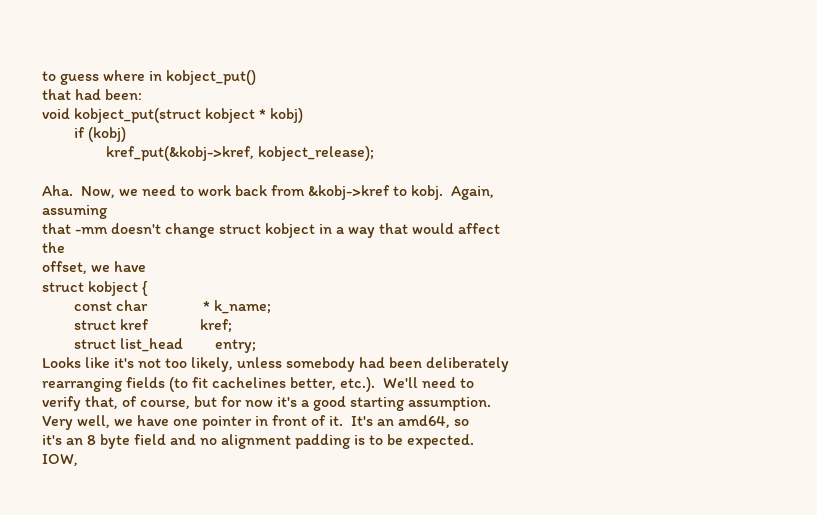to guess where in kobject_put()
that had been:
void kobject_put(struct kobject * kobj)
        if (kobj)
                kref_put(&kobj->kref, kobject_release);

Aha.  Now, we need to work back from &kobj->kref to kobj.  Again, assuming
that -mm doesn't change struct kobject in a way that would affect the
offset, we have
struct kobject {
        const char              * k_name;
        struct kref             kref;
        struct list_head        entry;
Looks like it's not too likely, unless somebody had been deliberately
rearranging fields (to fit cachelines better, etc.).  We'll need to
verify that, of course, but for now it's a good starting assumption.
Very well, we have one pointer in front of it.  It's an amd64, so
it's an 8 byte field and no alignment padding is to be expected.
IOW,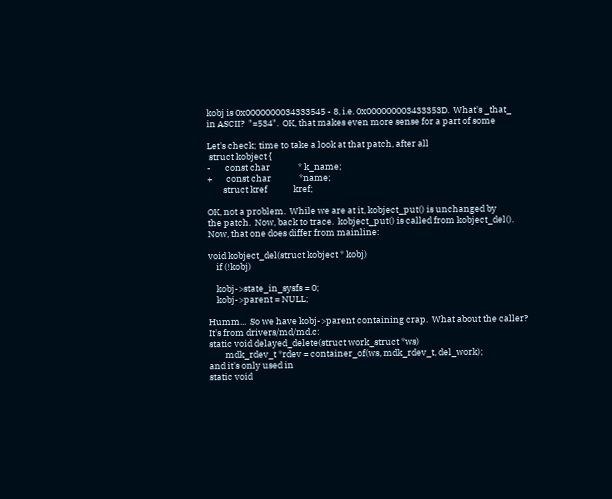kobj is 0x0000000034333545 - 8, i.e. 0x000000003433353D.  What's _that_
in ASCII?  "=534".  OK, that makes even more sense for a part of some

Let's check; time to take a look at that patch, after all
 struct kobject {
-       const char              * k_name;
+       const char              *name;
        struct kref             kref;

OK, not a problem.  While we are at it, kobject_put() is unchanged by
the patch.  Now, back to trace.  kobject_put() is called from kobject_del().
Now, that one does differ from mainline:

void kobject_del(struct kobject * kobj)
    if (!kobj)

    kobj->state_in_sysfs = 0;
    kobj->parent = NULL;

Humm...  So we have kobj->parent containing crap.  What about the caller?
It's from drivers/md/md.c:
static void delayed_delete(struct work_struct *ws)
        mdk_rdev_t *rdev = container_of(ws, mdk_rdev_t, del_work);
and it's only used in
static void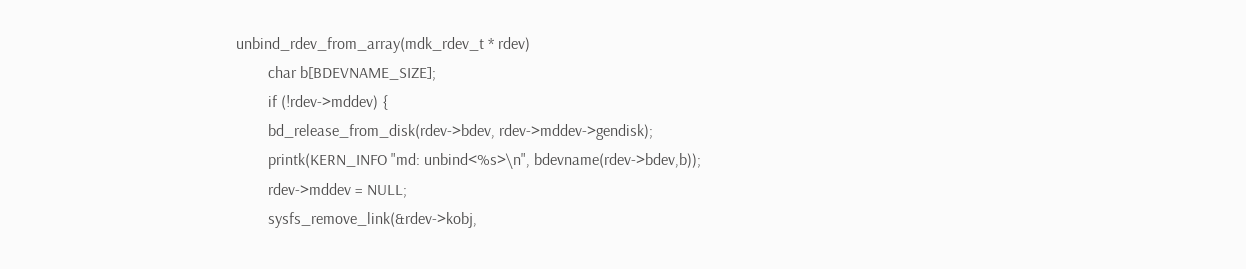unbind_rdev_from_array(mdk_rdev_t * rdev)
        char b[BDEVNAME_SIZE];
        if (!rdev->mddev) {
        bd_release_from_disk(rdev->bdev, rdev->mddev->gendisk);
        printk(KERN_INFO "md: unbind<%s>\n", bdevname(rdev->bdev,b));
        rdev->mddev = NULL;
        sysfs_remove_link(&rdev->kobj,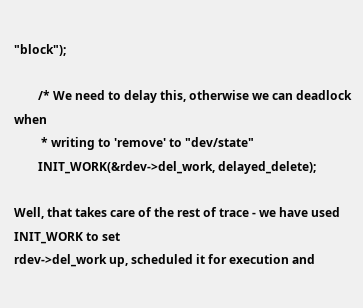"block");

        /* We need to delay this, otherwise we can deadlock when
         * writing to 'remove' to "dev/state"
        INIT_WORK(&rdev->del_work, delayed_delete);

Well, that takes care of the rest of trace - we have used INIT_WORK to set
rdev->del_work up, scheduled it for execution and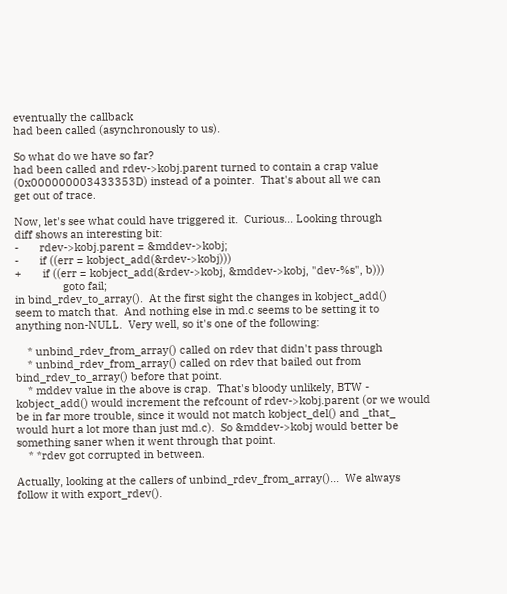eventually the callback
had been called (asynchronously to us).

So what do we have so far?
had been called and rdev->kobj.parent turned to contain a crap value
(0x000000003433353D) instead of a pointer.  That's about all we can
get out of trace.

Now, let's see what could have triggered it.  Curious... Looking through
diff shows an interesting bit:
-       rdev->kobj.parent = &mddev->kobj;
-       if ((err = kobject_add(&rdev->kobj)))
+       if ((err = kobject_add(&rdev->kobj, &mddev->kobj, "dev-%s", b)))
                goto fail;
in bind_rdev_to_array().  At the first sight the changes in kobject_add()
seem to match that.  And nothing else in md.c seems to be setting it to
anything non-NULL.  Very well, so it's one of the following:

    * unbind_rdev_from_array() called on rdev that didn't pass through
    * unbind_rdev_from_array() called on rdev that bailed out from
bind_rdev_to_array() before that point.
    * mddev value in the above is crap.  That's bloody unlikely, BTW -
kobject_add() would increment the refcount of rdev->kobj.parent (or we would
be in far more trouble, since it would not match kobject_del() and _that_
would hurt a lot more than just md.c).  So &mddev->kobj would better be
something saner when it went through that point.
    * *rdev got corrupted in between.

Actually, looking at the callers of unbind_rdev_from_array()...  We always
follow it with export_rdev().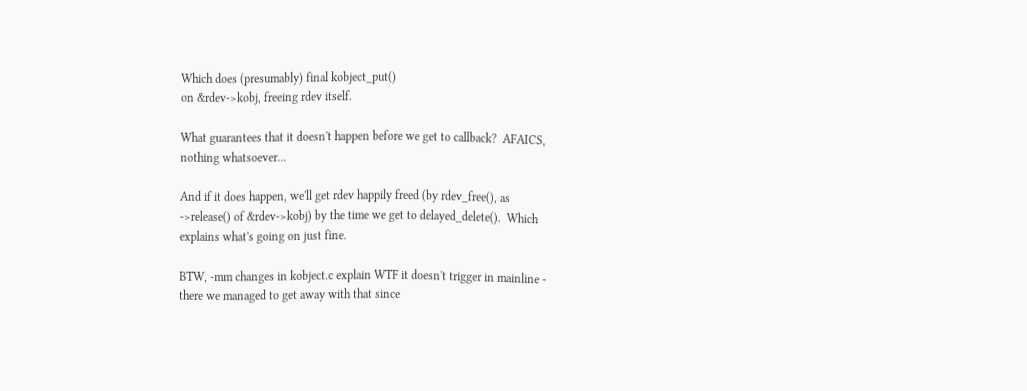Which does (presumably) final kobject_put()
on &rdev->kobj, freeing rdev itself.

What guarantees that it doesn't happen before we get to callback?  AFAICS,
nothing whatsoever...

And if it does happen, we'll get rdev happily freed (by rdev_free(), as
->release() of &rdev->kobj) by the time we get to delayed_delete().  Which
explains what's going on just fine.

BTW, -mm changes in kobject.c explain WTF it doesn't trigger in mainline -
there we managed to get away with that since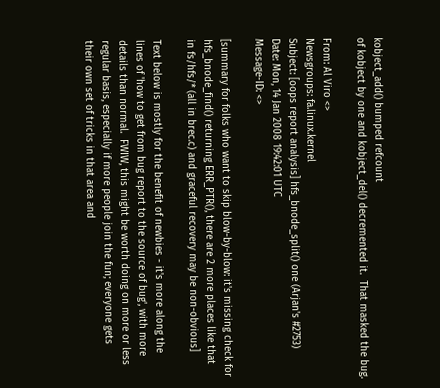kobject_add() bumped refcount
of kobject by one and kobject_del() decremented it.  That masked the bug.

From: Al Viro <>
Newsgroups: fa.linux.kernel
Subject: [oops report analysis] hfs_bnode_split() one (Arjan's #2753)
Date: Mon, 14 Jan 2008 19:42:01 UTC
Message-ID: <>

[summary for folks who want to skip blow-by-blow: it's missing check for
hfs_bnode_find() returning ERR_PTR(), there are 2 more places like that
in fs/hfs/* (all in brec.c) and graceful recovery may be non-obvious]

Text below is mostly for the benefit of newbies - it's more along the
lines of 'how to get from bug report to the source of bug', with more
details than normal.  FWIW, this might be worth doing on more or less
regular basis, especially if more people join the fun; everyone gets
their own set of tricks in that area and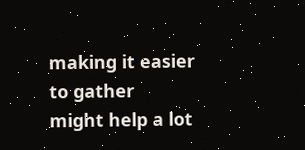making it easier to gather
might help a lot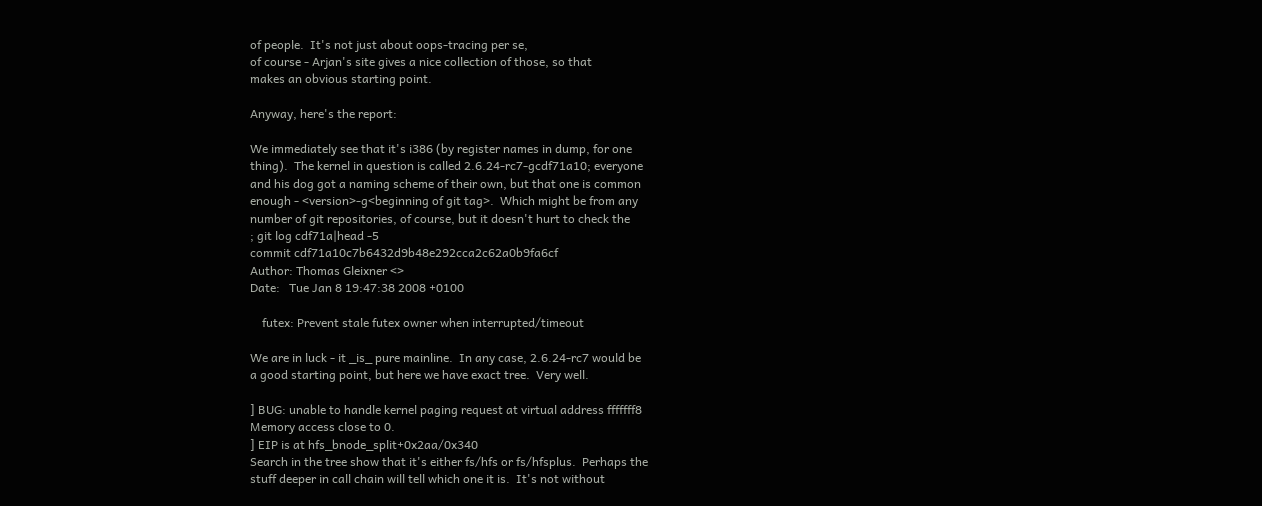of people.  It's not just about oops-tracing per se,
of course - Arjan's site gives a nice collection of those, so that
makes an obvious starting point.

Anyway, here's the report:

We immediately see that it's i386 (by register names in dump, for one
thing).  The kernel in question is called 2.6.24-rc7-gcdf71a10; everyone
and his dog got a naming scheme of their own, but that one is common
enough - <version>-g<beginning of git tag>.  Which might be from any
number of git repositories, of course, but it doesn't hurt to check the
; git log cdf71a|head -5
commit cdf71a10c7b6432d9b48e292cca2c62a0b9fa6cf
Author: Thomas Gleixner <>
Date:   Tue Jan 8 19:47:38 2008 +0100

    futex: Prevent stale futex owner when interrupted/timeout

We are in luck - it _is_ pure mainline.  In any case, 2.6.24-rc7 would be
a good starting point, but here we have exact tree.  Very well.

] BUG: unable to handle kernel paging request at virtual address fffffff8
Memory access close to 0.
] EIP is at hfs_bnode_split+0x2aa/0x340
Search in the tree show that it's either fs/hfs or fs/hfsplus.  Perhaps the
stuff deeper in call chain will tell which one it is.  It's not without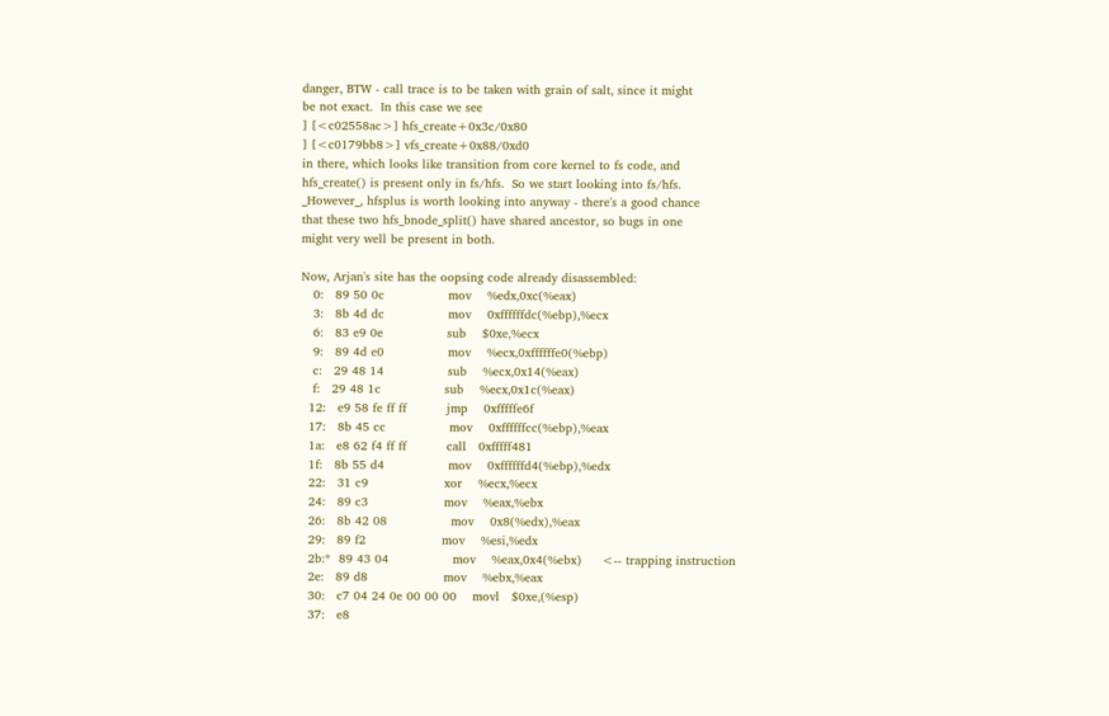danger, BTW - call trace is to be taken with grain of salt, since it might
be not exact.  In this case we see
] [<c02558ac>] hfs_create+0x3c/0x80
] [<c0179bb8>] vfs_create+0x88/0xd0
in there, which looks like transition from core kernel to fs code, and
hfs_create() is present only in fs/hfs.  So we start looking into fs/hfs.
_However_, hfsplus is worth looking into anyway - there's a good chance
that these two hfs_bnode_split() have shared ancestor, so bugs in one
might very well be present in both.

Now, Arjan's site has the oopsing code already disassembled:
   0:   89 50 0c                mov    %edx,0xc(%eax)
   3:   8b 4d dc                mov    0xffffffdc(%ebp),%ecx
   6:   83 e9 0e                sub    $0xe,%ecx
   9:   89 4d e0                mov    %ecx,0xffffffe0(%ebp)
   c:   29 48 14                sub    %ecx,0x14(%eax)
   f:   29 48 1c                sub    %ecx,0x1c(%eax)
  12:   e9 58 fe ff ff          jmp    0xfffffe6f
  17:   8b 45 cc                mov    0xffffffcc(%ebp),%eax
  1a:   e8 62 f4 ff ff          call   0xfffff481
  1f:   8b 55 d4                mov    0xffffffd4(%ebp),%edx
  22:   31 c9                   xor    %ecx,%ecx
  24:   89 c3                   mov    %eax,%ebx
  26:   8b 42 08                mov    0x8(%edx),%eax
  29:   89 f2                   mov    %esi,%edx
  2b:*  89 43 04                mov    %eax,0x4(%ebx)     <-- trapping instruction
  2e:   89 d8                   mov    %ebx,%eax
  30:   c7 04 24 0e 00 00 00    movl   $0xe,(%esp)
  37:   e8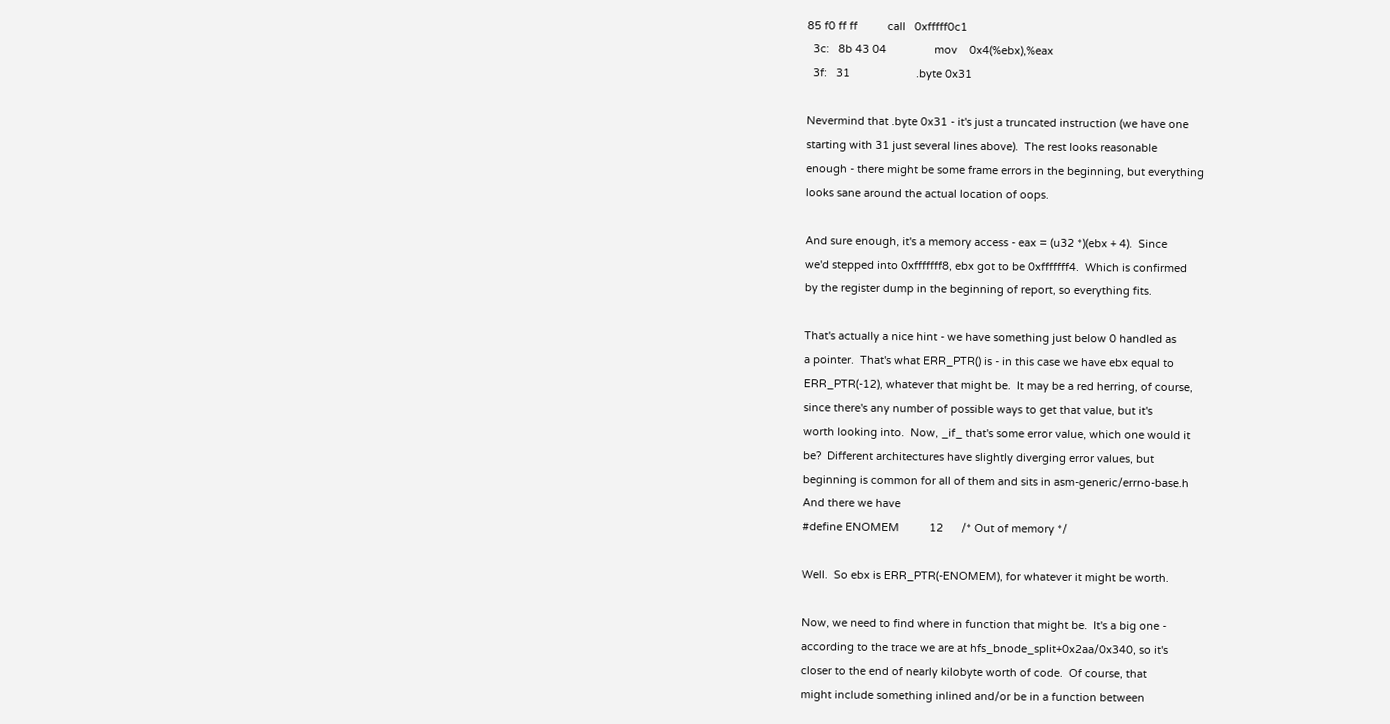85 f0 ff ff          call   0xfffff0c1
  3c:   8b 43 04                mov    0x4(%ebx),%eax
  3f:   31                      .byte 0x31

Nevermind that .byte 0x31 - it's just a truncated instruction (we have one
starting with 31 just several lines above).  The rest looks reasonable
enough - there might be some frame errors in the beginning, but everything
looks sane around the actual location of oops.

And sure enough, it's a memory access - eax = (u32 *)(ebx + 4).  Since
we'd stepped into 0xfffffff8, ebx got to be 0xfffffff4.  Which is confirmed
by the register dump in the beginning of report, so everything fits.

That's actually a nice hint - we have something just below 0 handled as
a pointer.  That's what ERR_PTR() is - in this case we have ebx equal to
ERR_PTR(-12), whatever that might be.  It may be a red herring, of course,
since there's any number of possible ways to get that value, but it's
worth looking into.  Now, _if_ that's some error value, which one would it
be?  Different architectures have slightly diverging error values, but
beginning is common for all of them and sits in asm-generic/errno-base.h
And there we have
#define ENOMEM          12      /* Out of memory */

Well.  So ebx is ERR_PTR(-ENOMEM), for whatever it might be worth.

Now, we need to find where in function that might be.  It's a big one -
according to the trace we are at hfs_bnode_split+0x2aa/0x340, so it's
closer to the end of nearly kilobyte worth of code.  Of course, that
might include something inlined and/or be in a function between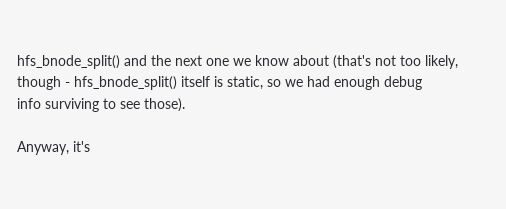hfs_bnode_split() and the next one we know about (that's not too likely,
though - hfs_bnode_split() itself is static, so we had enough debug
info surviving to see those).

Anyway, it's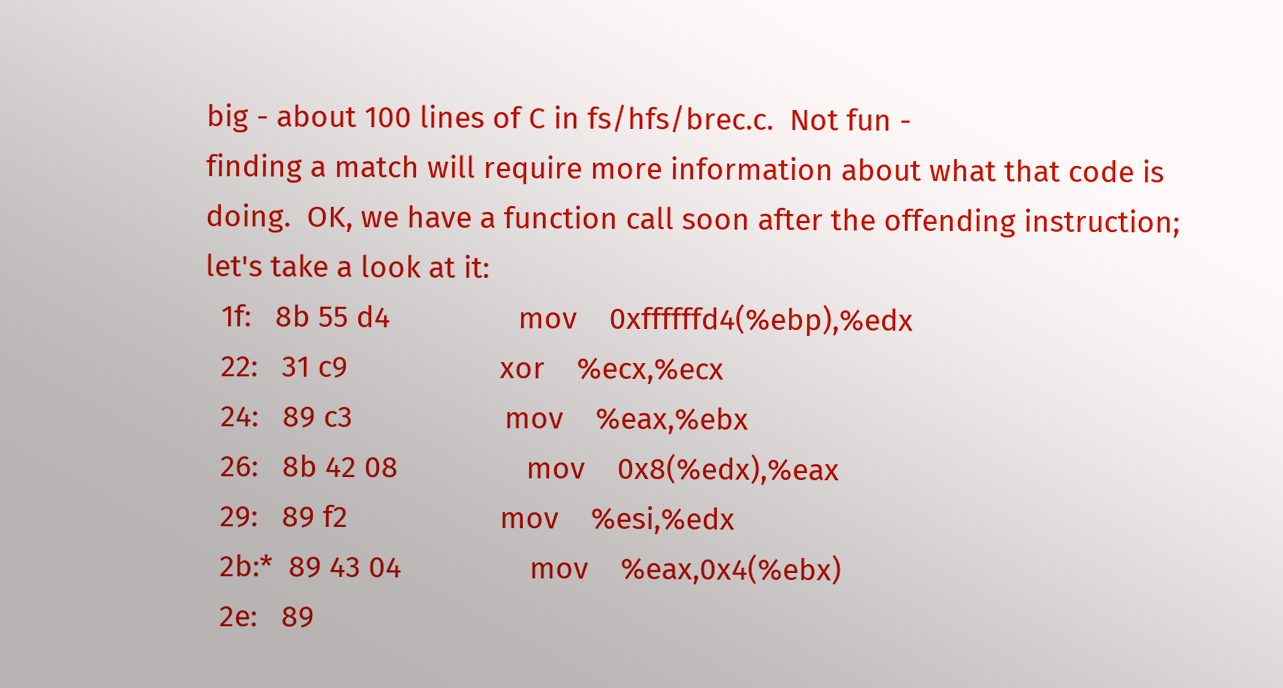big - about 100 lines of C in fs/hfs/brec.c.  Not fun -
finding a match will require more information about what that code is
doing.  OK, we have a function call soon after the offending instruction;
let's take a look at it:
  1f:   8b 55 d4                mov    0xffffffd4(%ebp),%edx
  22:   31 c9                   xor    %ecx,%ecx
  24:   89 c3                   mov    %eax,%ebx
  26:   8b 42 08                mov    0x8(%edx),%eax
  29:   89 f2                   mov    %esi,%edx
  2b:*  89 43 04                mov    %eax,0x4(%ebx)
  2e:   89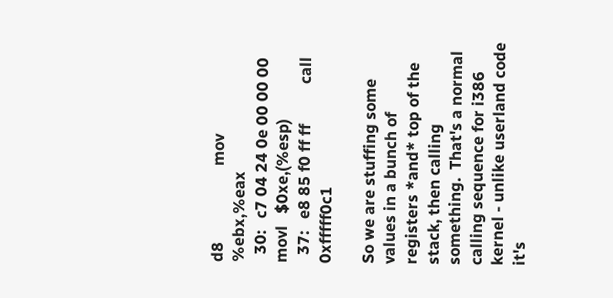d8                   mov    %ebx,%eax
  30:   c7 04 24 0e 00 00 00    movl   $0xe,(%esp)
  37:   e8 85 f0 ff ff          call   0xfffff0c1

So we are stuffing some values in a bunch of registers *and* top of the
stack, then calling something.  That's a normal calling sequence for i386
kernel - unlike userland code it's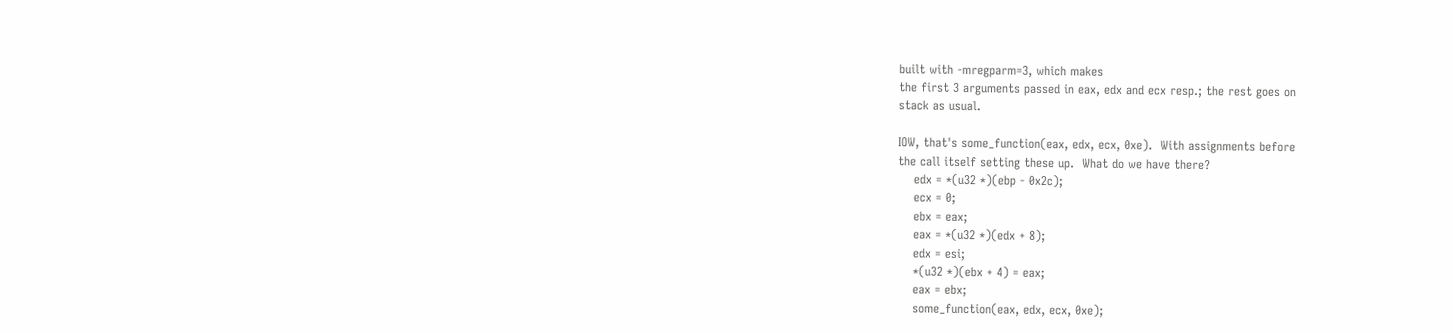built with -mregparm=3, which makes
the first 3 arguments passed in eax, edx and ecx resp.; the rest goes on
stack as usual.

IOW, that's some_function(eax, edx, ecx, 0xe).  With assignments before
the call itself setting these up.  What do we have there?
    edx = *(u32 *)(ebp - 0x2c);
    ecx = 0;
    ebx = eax;
    eax = *(u32 *)(edx + 8);
    edx = esi;
    *(u32 *)(ebx + 4) = eax;
    eax = ebx;
    some_function(eax, edx, ecx, 0xe);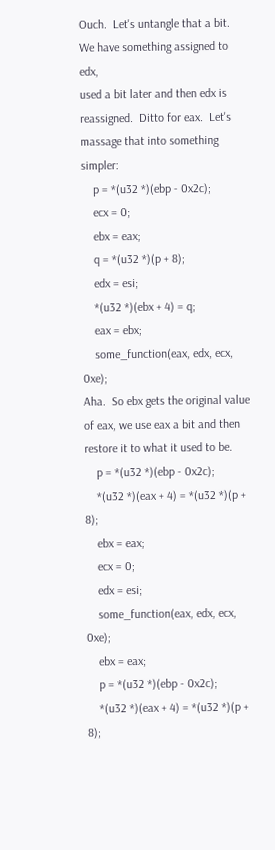Ouch.  Let's untangle that a bit.  We have something assigned to edx,
used a bit later and then edx is reassigned.  Ditto for eax.  Let's
massage that into something simpler:
    p = *(u32 *)(ebp - 0x2c);
    ecx = 0;
    ebx = eax;
    q = *(u32 *)(p + 8);
    edx = esi;
    *(u32 *)(ebx + 4) = q;
    eax = ebx;
    some_function(eax, edx, ecx, 0xe);
Aha.  So ebx gets the original value of eax, we use eax a bit and then
restore it to what it used to be.
    p = *(u32 *)(ebp - 0x2c);
    *(u32 *)(eax + 4) = *(u32 *)(p + 8);
    ebx = eax;
    ecx = 0;
    edx = esi;
    some_function(eax, edx, ecx, 0xe);
    ebx = eax;
    p = *(u32 *)(ebp - 0x2c);
    *(u32 *)(eax + 4) = *(u32 *)(p + 8);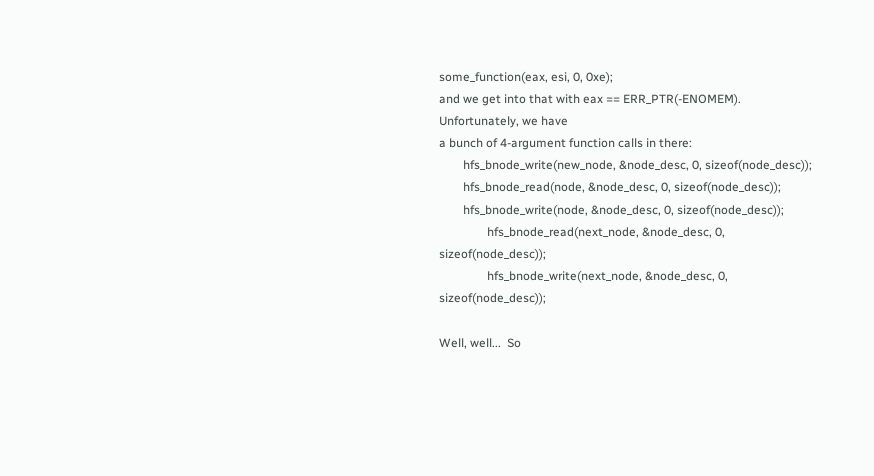some_function(eax, esi, 0, 0xe);
and we get into that with eax == ERR_PTR(-ENOMEM).  Unfortunately, we have
a bunch of 4-argument function calls in there:
        hfs_bnode_write(new_node, &node_desc, 0, sizeof(node_desc));
        hfs_bnode_read(node, &node_desc, 0, sizeof(node_desc));
        hfs_bnode_write(node, &node_desc, 0, sizeof(node_desc));
                hfs_bnode_read(next_node, &node_desc, 0, sizeof(node_desc));
                hfs_bnode_write(next_node, &node_desc, 0, sizeof(node_desc));

Well, well...  So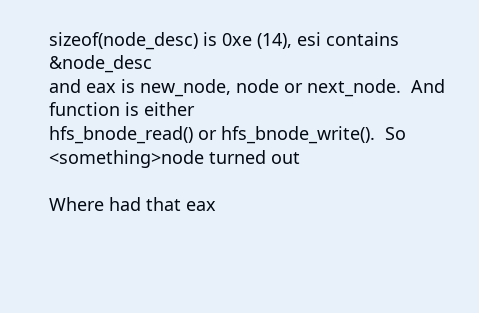sizeof(node_desc) is 0xe (14), esi contains &node_desc
and eax is new_node, node or next_node.  And function is either
hfs_bnode_read() or hfs_bnode_write().  So <something>node turned out

Where had that eax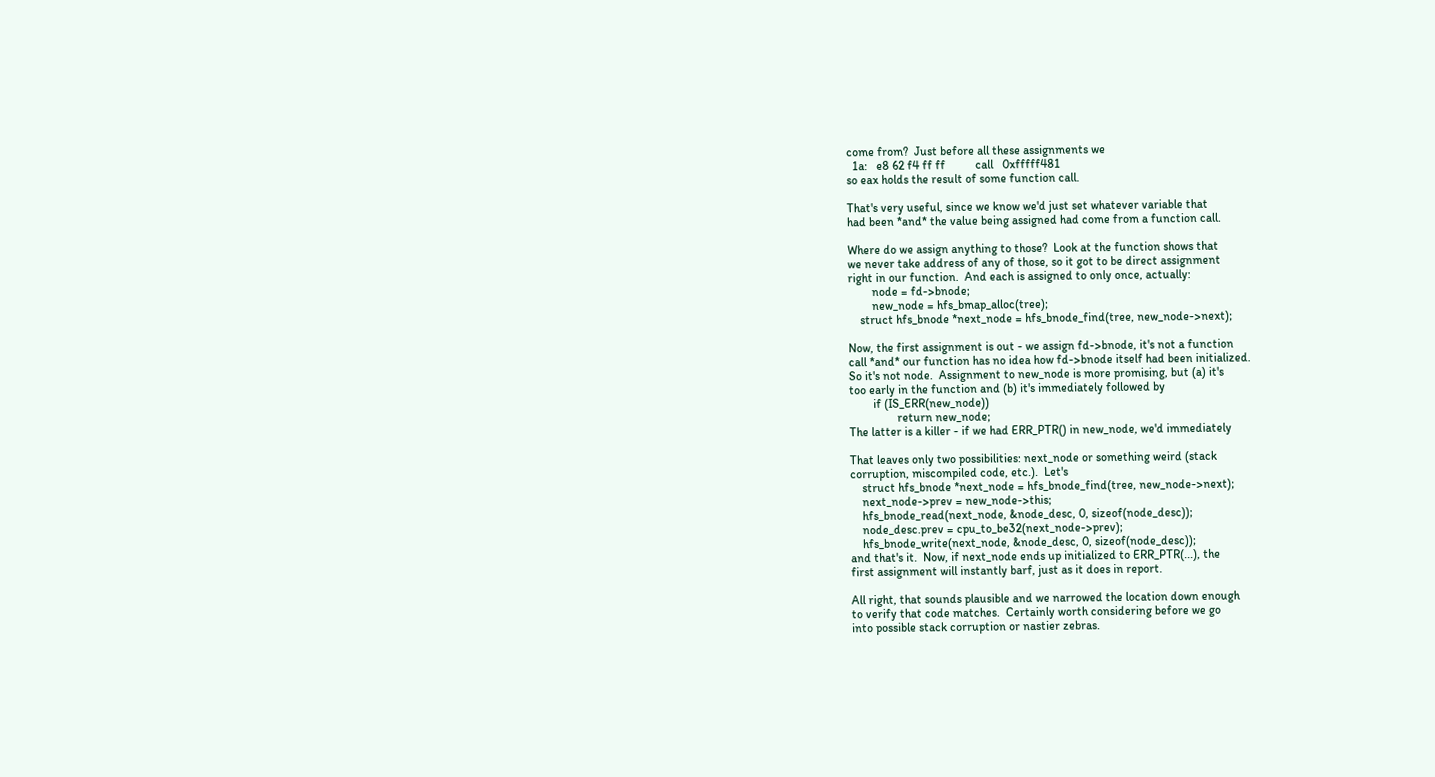come from?  Just before all these assignments we
  1a:   e8 62 f4 ff ff          call   0xfffff481
so eax holds the result of some function call.

That's very useful, since we know we'd just set whatever variable that
had been *and* the value being assigned had come from a function call.

Where do we assign anything to those?  Look at the function shows that
we never take address of any of those, so it got to be direct assignment
right in our function.  And each is assigned to only once, actually:
        node = fd->bnode;
        new_node = hfs_bmap_alloc(tree);
    struct hfs_bnode *next_node = hfs_bnode_find(tree, new_node->next);

Now, the first assignment is out - we assign fd->bnode, it's not a function
call *and* our function has no idea how fd->bnode itself had been initialized.
So it's not node.  Assignment to new_node is more promising, but (a) it's
too early in the function and (b) it's immediately followed by
        if (IS_ERR(new_node))
                return new_node;
The latter is a killer - if we had ERR_PTR() in new_node, we'd immediately

That leaves only two possibilities: next_node or something weird (stack
corruption, miscompiled code, etc.).  Let's
    struct hfs_bnode *next_node = hfs_bnode_find(tree, new_node->next);
    next_node->prev = new_node->this;
    hfs_bnode_read(next_node, &node_desc, 0, sizeof(node_desc));
    node_desc.prev = cpu_to_be32(next_node->prev);
    hfs_bnode_write(next_node, &node_desc, 0, sizeof(node_desc));
and that's it.  Now, if next_node ends up initialized to ERR_PTR(...), the
first assignment will instantly barf, just as it does in report.

All right, that sounds plausible and we narrowed the location down enough
to verify that code matches.  Certainly worth considering before we go
into possible stack corruption or nastier zebras.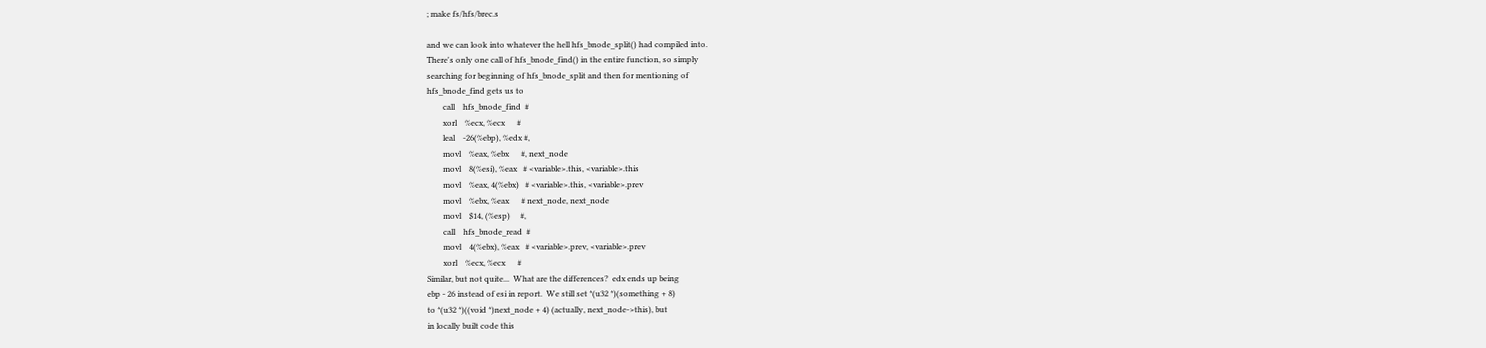; make fs/hfs/brec.s

and we can look into whatever the hell hfs_bnode_split() had compiled into.
There's only one call of hfs_bnode_find() in the entire function, so simply
searching for beginning of hfs_bnode_split and then for mentioning of
hfs_bnode_find gets us to
        call    hfs_bnode_find  #
        xorl    %ecx, %ecx      #
        leal    -26(%ebp), %edx #,
        movl    %eax, %ebx      #, next_node
        movl    8(%esi), %eax   # <variable>.this, <variable>.this
        movl    %eax, 4(%ebx)   # <variable>.this, <variable>.prev
        movl    %ebx, %eax      # next_node, next_node
        movl    $14, (%esp)     #,
        call    hfs_bnode_read  #
        movl    4(%ebx), %eax   # <variable>.prev, <variable>.prev
        xorl    %ecx, %ecx      #
Similar, but not quite...  What are the differences?  edx ends up being
ebp - 26 instead of esi in report.  We still set *(u32 *)(something + 8)
to *(u32 *)((void *)next_node + 4) (actually, next_node->this), but
in locally built code this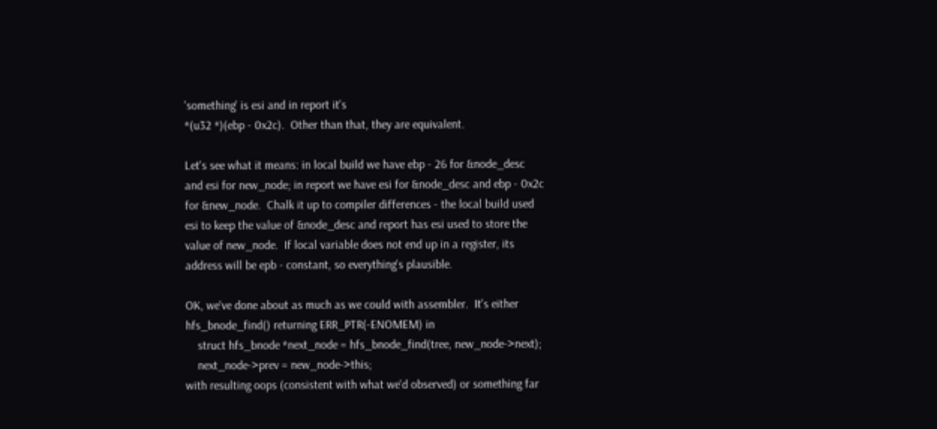'something' is esi and in report it's
*(u32 *)(ebp - 0x2c).  Other than that, they are equivalent.

Let's see what it means: in local build we have ebp - 26 for &node_desc
and esi for new_node; in report we have esi for &node_desc and ebp - 0x2c
for &new_node.  Chalk it up to compiler differences - the local build used
esi to keep the value of &node_desc and report has esi used to store the
value of new_node.  If local variable does not end up in a register, its
address will be epb - constant, so everything's plausible.

OK, we've done about as much as we could with assembler.  It's either
hfs_bnode_find() returning ERR_PTR(-ENOMEM) in
    struct hfs_bnode *next_node = hfs_bnode_find(tree, new_node->next);
    next_node->prev = new_node->this;
with resulting oops (consistent with what we'd observed) or something far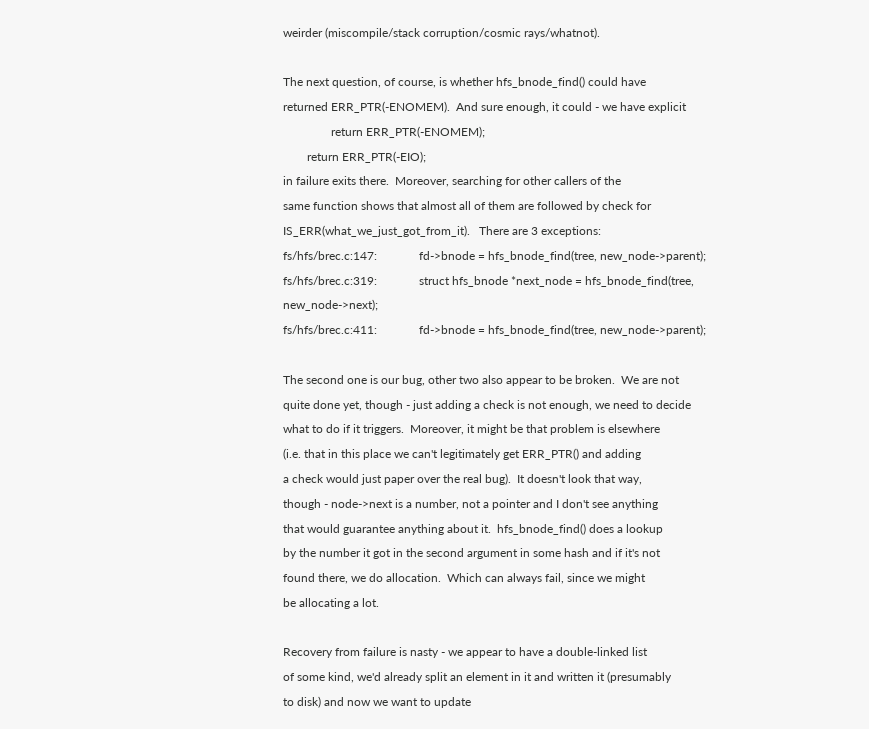weirder (miscompile/stack corruption/cosmic rays/whatnot).

The next question, of course, is whether hfs_bnode_find() could have
returned ERR_PTR(-ENOMEM).  And sure enough, it could - we have explicit
                return ERR_PTR(-ENOMEM);
        return ERR_PTR(-EIO);
in failure exits there.  Moreover, searching for other callers of the
same function shows that almost all of them are followed by check for
IS_ERR(what_we_just_got_from_it).   There are 3 exceptions:
fs/hfs/brec.c:147:              fd->bnode = hfs_bnode_find(tree, new_node->parent);
fs/hfs/brec.c:319:              struct hfs_bnode *next_node = hfs_bnode_find(tree, new_node->next);
fs/hfs/brec.c:411:              fd->bnode = hfs_bnode_find(tree, new_node->parent);

The second one is our bug, other two also appear to be broken.  We are not
quite done yet, though - just adding a check is not enough, we need to decide
what to do if it triggers.  Moreover, it might be that problem is elsewhere
(i.e. that in this place we can't legitimately get ERR_PTR() and adding
a check would just paper over the real bug).  It doesn't look that way,
though - node->next is a number, not a pointer and I don't see anything
that would guarantee anything about it.  hfs_bnode_find() does a lookup
by the number it got in the second argument in some hash and if it's not
found there, we do allocation.  Which can always fail, since we might
be allocating a lot.

Recovery from failure is nasty - we appear to have a double-linked list
of some kind, we'd already split an element in it and written it (presumably
to disk) and now we want to update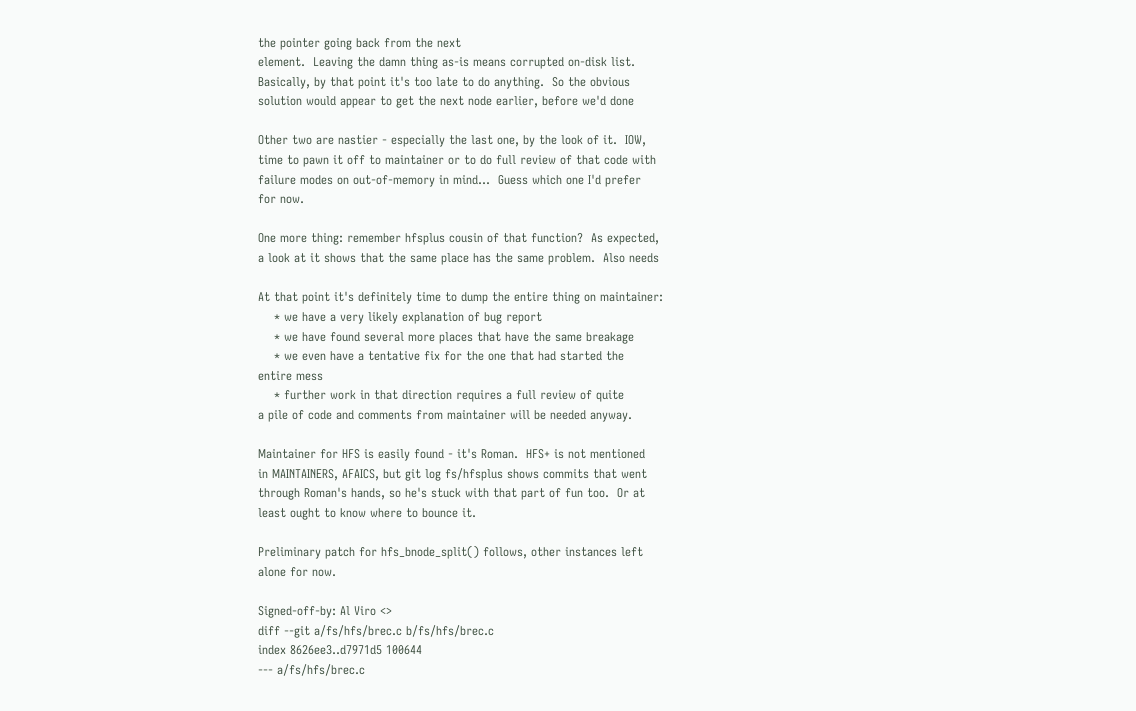the pointer going back from the next
element.  Leaving the damn thing as-is means corrupted on-disk list.
Basically, by that point it's too late to do anything.  So the obvious
solution would appear to get the next node earlier, before we'd done

Other two are nastier - especially the last one, by the look of it.  IOW,
time to pawn it off to maintainer or to do full review of that code with
failure modes on out-of-memory in mind...  Guess which one I'd prefer
for now.

One more thing: remember hfsplus cousin of that function?  As expected,
a look at it shows that the same place has the same problem.  Also needs

At that point it's definitely time to dump the entire thing on maintainer:
    * we have a very likely explanation of bug report
    * we have found several more places that have the same breakage
    * we even have a tentative fix for the one that had started the
entire mess
    * further work in that direction requires a full review of quite
a pile of code and comments from maintainer will be needed anyway.

Maintainer for HFS is easily found - it's Roman.  HFS+ is not mentioned
in MAINTAINERS, AFAICS, but git log fs/hfsplus shows commits that went
through Roman's hands, so he's stuck with that part of fun too.  Or at
least ought to know where to bounce it.

Preliminary patch for hfs_bnode_split() follows, other instances left
alone for now.

Signed-off-by: Al Viro <>
diff --git a/fs/hfs/brec.c b/fs/hfs/brec.c
index 8626ee3..d7971d5 100644
--- a/fs/hfs/brec.c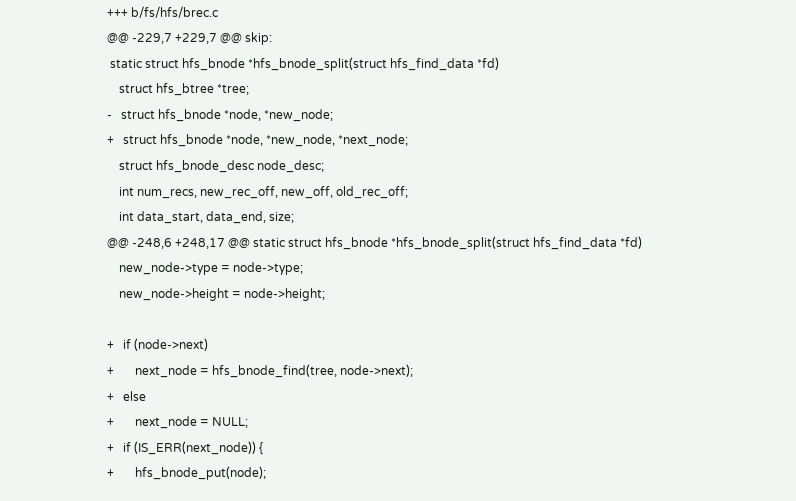+++ b/fs/hfs/brec.c
@@ -229,7 +229,7 @@ skip:
 static struct hfs_bnode *hfs_bnode_split(struct hfs_find_data *fd)
    struct hfs_btree *tree;
-   struct hfs_bnode *node, *new_node;
+   struct hfs_bnode *node, *new_node, *next_node;
    struct hfs_bnode_desc node_desc;
    int num_recs, new_rec_off, new_off, old_rec_off;
    int data_start, data_end, size;
@@ -248,6 +248,17 @@ static struct hfs_bnode *hfs_bnode_split(struct hfs_find_data *fd)
    new_node->type = node->type;
    new_node->height = node->height;

+   if (node->next)
+       next_node = hfs_bnode_find(tree, node->next);
+   else
+       next_node = NULL;
+   if (IS_ERR(next_node)) {
+       hfs_bnode_put(node);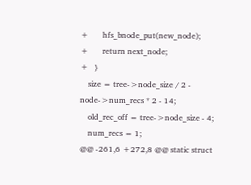+       hfs_bnode_put(new_node);
+       return next_node;
+   }
    size = tree->node_size / 2 - node->num_recs * 2 - 14;
    old_rec_off = tree->node_size - 4;
    num_recs = 1;
@@ -261,6 +272,8 @@ static struct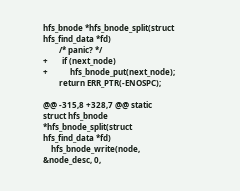hfs_bnode *hfs_bnode_split(struct hfs_find_data *fd)
        /* panic? */
+       if (next_node)
+           hfs_bnode_put(next_node);
        return ERR_PTR(-ENOSPC);

@@ -315,8 +328,7 @@ static struct hfs_bnode *hfs_bnode_split(struct hfs_find_data *fd)
    hfs_bnode_write(node, &node_desc, 0,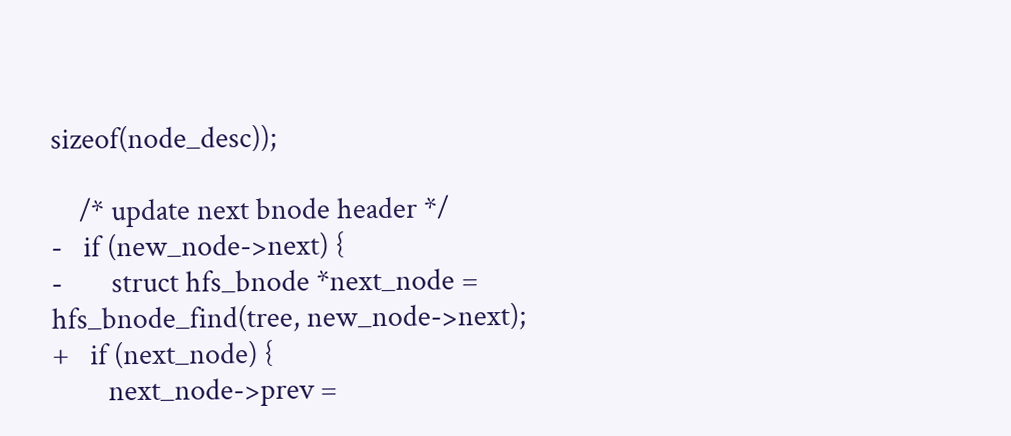sizeof(node_desc));

    /* update next bnode header */
-   if (new_node->next) {
-       struct hfs_bnode *next_node = hfs_bnode_find(tree, new_node->next);
+   if (next_node) {
        next_node->prev =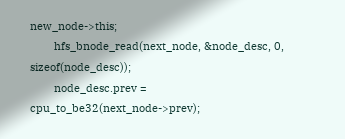new_node->this;
        hfs_bnode_read(next_node, &node_desc, 0, sizeof(node_desc));
        node_desc.prev = cpu_to_be32(next_node->prev);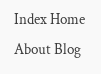Index Home About Blog